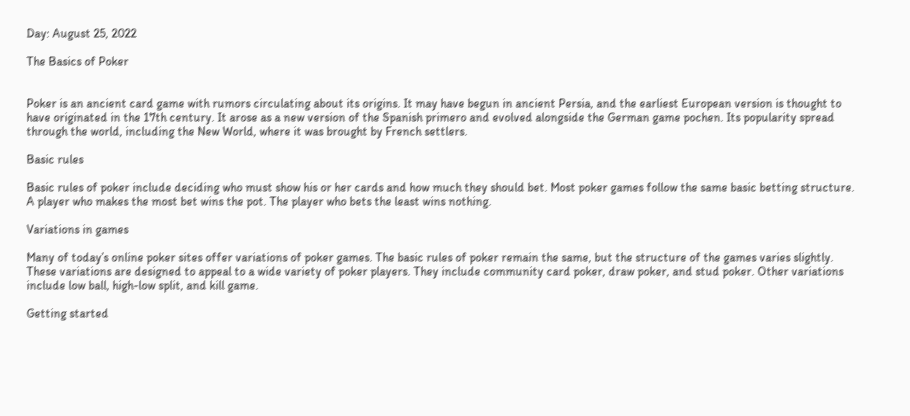Day: August 25, 2022

The Basics of Poker


Poker is an ancient card game with rumors circulating about its origins. It may have begun in ancient Persia, and the earliest European version is thought to have originated in the 17th century. It arose as a new version of the Spanish primero and evolved alongside the German game pochen. Its popularity spread through the world, including the New World, where it was brought by French settlers.

Basic rules

Basic rules of poker include deciding who must show his or her cards and how much they should bet. Most poker games follow the same basic betting structure. A player who makes the most bet wins the pot. The player who bets the least wins nothing.

Variations in games

Many of today’s online poker sites offer variations of poker games. The basic rules of poker remain the same, but the structure of the games varies slightly. These variations are designed to appeal to a wide variety of poker players. They include community card poker, draw poker, and stud poker. Other variations include low ball, high-low split, and kill game.

Getting started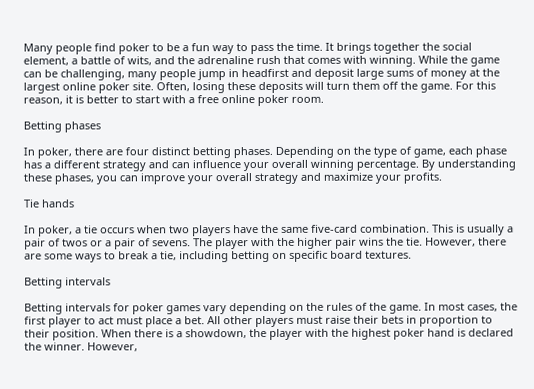Many people find poker to be a fun way to pass the time. It brings together the social element, a battle of wits, and the adrenaline rush that comes with winning. While the game can be challenging, many people jump in headfirst and deposit large sums of money at the largest online poker site. Often, losing these deposits will turn them off the game. For this reason, it is better to start with a free online poker room.

Betting phases

In poker, there are four distinct betting phases. Depending on the type of game, each phase has a different strategy and can influence your overall winning percentage. By understanding these phases, you can improve your overall strategy and maximize your profits.

Tie hands

In poker, a tie occurs when two players have the same five-card combination. This is usually a pair of twos or a pair of sevens. The player with the higher pair wins the tie. However, there are some ways to break a tie, including betting on specific board textures.

Betting intervals

Betting intervals for poker games vary depending on the rules of the game. In most cases, the first player to act must place a bet. All other players must raise their bets in proportion to their position. When there is a showdown, the player with the highest poker hand is declared the winner. However,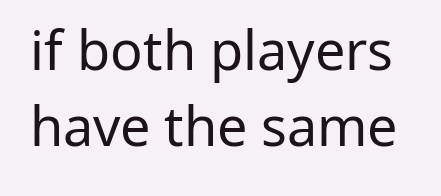if both players have the same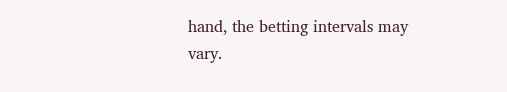hand, the betting intervals may vary.